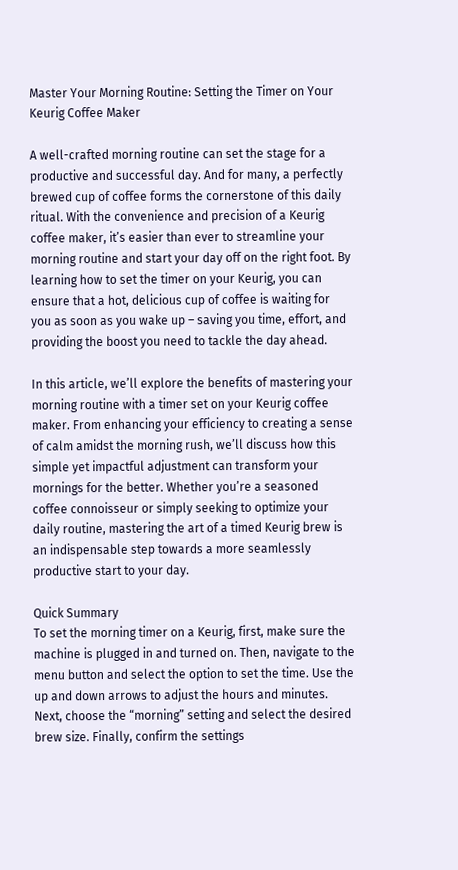Master Your Morning Routine: Setting the Timer on Your Keurig Coffee Maker

A well-crafted morning routine can set the stage for a productive and successful day. And for many, a perfectly brewed cup of coffee forms the cornerstone of this daily ritual. With the convenience and precision of a Keurig coffee maker, it’s easier than ever to streamline your morning routine and start your day off on the right foot. By learning how to set the timer on your Keurig, you can ensure that a hot, delicious cup of coffee is waiting for you as soon as you wake up – saving you time, effort, and providing the boost you need to tackle the day ahead.

In this article, we’ll explore the benefits of mastering your morning routine with a timer set on your Keurig coffee maker. From enhancing your efficiency to creating a sense of calm amidst the morning rush, we’ll discuss how this simple yet impactful adjustment can transform your mornings for the better. Whether you’re a seasoned coffee connoisseur or simply seeking to optimize your daily routine, mastering the art of a timed Keurig brew is an indispensable step towards a more seamlessly productive start to your day.

Quick Summary
To set the morning timer on a Keurig, first, make sure the machine is plugged in and turned on. Then, navigate to the menu button and select the option to set the time. Use the up and down arrows to adjust the hours and minutes. Next, choose the “morning” setting and select the desired brew size. Finally, confirm the settings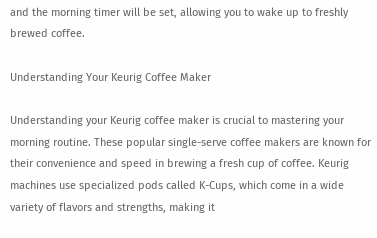and the morning timer will be set, allowing you to wake up to freshly brewed coffee.

Understanding Your Keurig Coffee Maker

Understanding your Keurig coffee maker is crucial to mastering your morning routine. These popular single-serve coffee makers are known for their convenience and speed in brewing a fresh cup of coffee. Keurig machines use specialized pods called K-Cups, which come in a wide variety of flavors and strengths, making it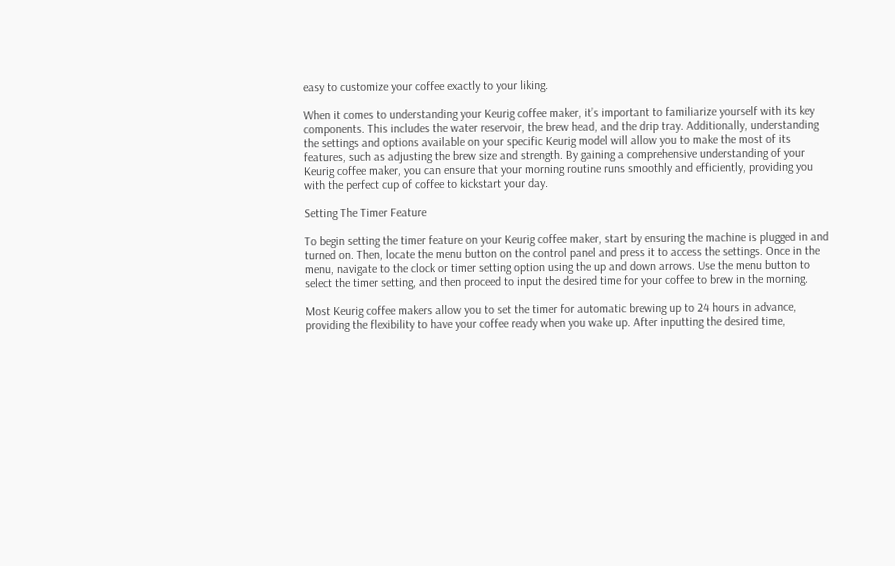easy to customize your coffee exactly to your liking.

When it comes to understanding your Keurig coffee maker, it’s important to familiarize yourself with its key components. This includes the water reservoir, the brew head, and the drip tray. Additionally, understanding the settings and options available on your specific Keurig model will allow you to make the most of its features, such as adjusting the brew size and strength. By gaining a comprehensive understanding of your Keurig coffee maker, you can ensure that your morning routine runs smoothly and efficiently, providing you with the perfect cup of coffee to kickstart your day.

Setting The Timer Feature

To begin setting the timer feature on your Keurig coffee maker, start by ensuring the machine is plugged in and turned on. Then, locate the menu button on the control panel and press it to access the settings. Once in the menu, navigate to the clock or timer setting option using the up and down arrows. Use the menu button to select the timer setting, and then proceed to input the desired time for your coffee to brew in the morning.

Most Keurig coffee makers allow you to set the timer for automatic brewing up to 24 hours in advance, providing the flexibility to have your coffee ready when you wake up. After inputting the desired time,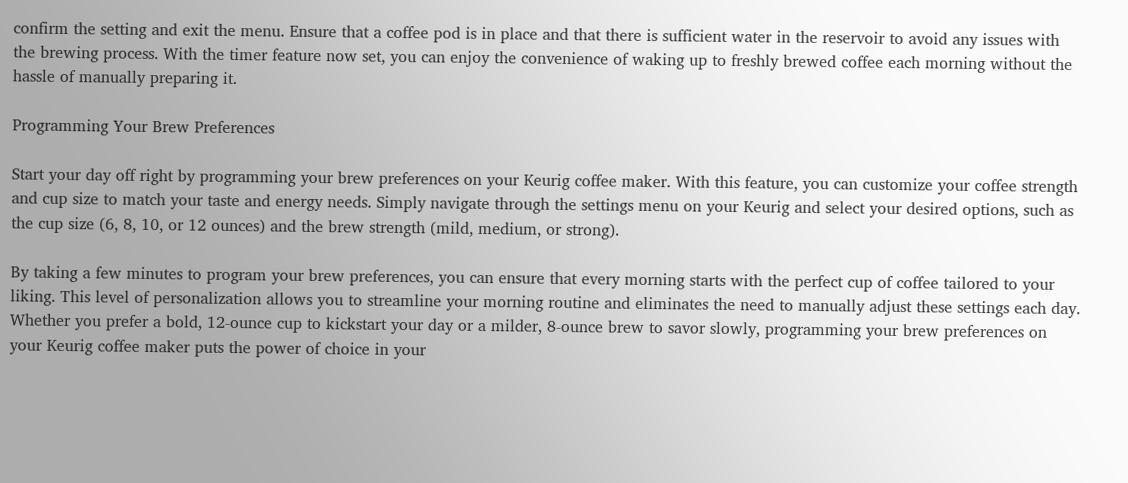confirm the setting and exit the menu. Ensure that a coffee pod is in place and that there is sufficient water in the reservoir to avoid any issues with the brewing process. With the timer feature now set, you can enjoy the convenience of waking up to freshly brewed coffee each morning without the hassle of manually preparing it.

Programming Your Brew Preferences

Start your day off right by programming your brew preferences on your Keurig coffee maker. With this feature, you can customize your coffee strength and cup size to match your taste and energy needs. Simply navigate through the settings menu on your Keurig and select your desired options, such as the cup size (6, 8, 10, or 12 ounces) and the brew strength (mild, medium, or strong).

By taking a few minutes to program your brew preferences, you can ensure that every morning starts with the perfect cup of coffee tailored to your liking. This level of personalization allows you to streamline your morning routine and eliminates the need to manually adjust these settings each day. Whether you prefer a bold, 12-ounce cup to kickstart your day or a milder, 8-ounce brew to savor slowly, programming your brew preferences on your Keurig coffee maker puts the power of choice in your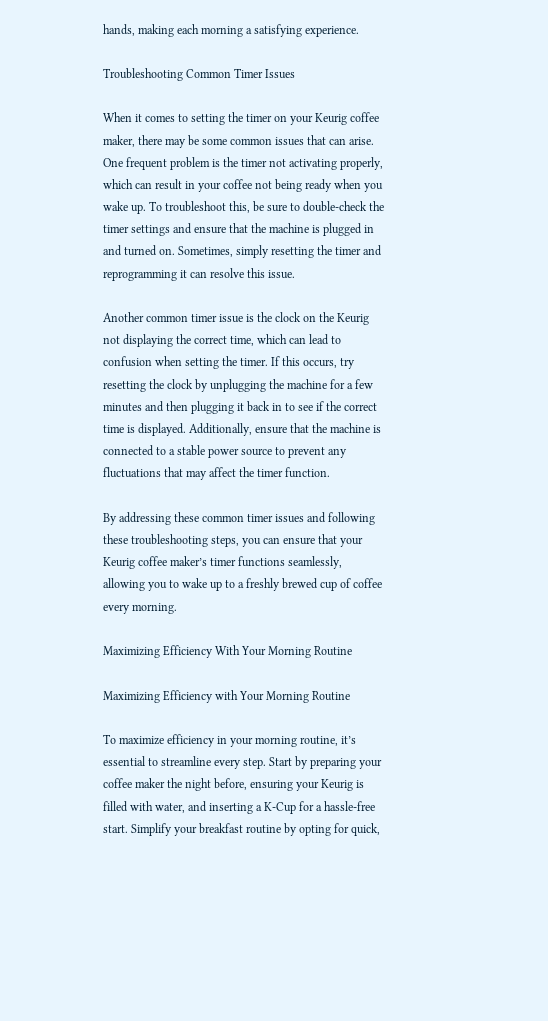hands, making each morning a satisfying experience.

Troubleshooting Common Timer Issues

When it comes to setting the timer on your Keurig coffee maker, there may be some common issues that can arise. One frequent problem is the timer not activating properly, which can result in your coffee not being ready when you wake up. To troubleshoot this, be sure to double-check the timer settings and ensure that the machine is plugged in and turned on. Sometimes, simply resetting the timer and reprogramming it can resolve this issue.

Another common timer issue is the clock on the Keurig not displaying the correct time, which can lead to confusion when setting the timer. If this occurs, try resetting the clock by unplugging the machine for a few minutes and then plugging it back in to see if the correct time is displayed. Additionally, ensure that the machine is connected to a stable power source to prevent any fluctuations that may affect the timer function.

By addressing these common timer issues and following these troubleshooting steps, you can ensure that your Keurig coffee maker’s timer functions seamlessly, allowing you to wake up to a freshly brewed cup of coffee every morning.

Maximizing Efficiency With Your Morning Routine

Maximizing Efficiency with Your Morning Routine

To maximize efficiency in your morning routine, it’s essential to streamline every step. Start by preparing your coffee maker the night before, ensuring your Keurig is filled with water, and inserting a K-Cup for a hassle-free start. Simplify your breakfast routine by opting for quick,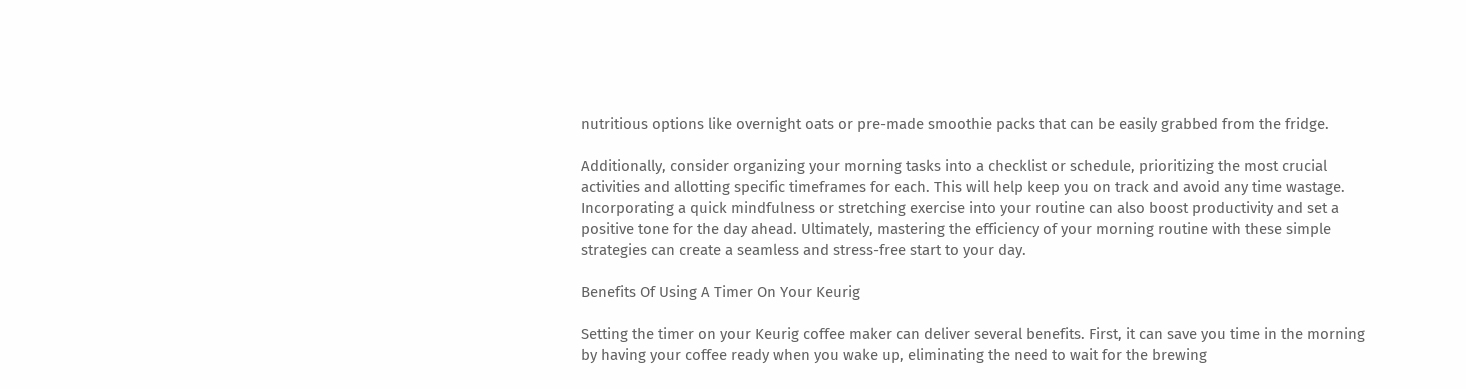nutritious options like overnight oats or pre-made smoothie packs that can be easily grabbed from the fridge.

Additionally, consider organizing your morning tasks into a checklist or schedule, prioritizing the most crucial activities and allotting specific timeframes for each. This will help keep you on track and avoid any time wastage. Incorporating a quick mindfulness or stretching exercise into your routine can also boost productivity and set a positive tone for the day ahead. Ultimately, mastering the efficiency of your morning routine with these simple strategies can create a seamless and stress-free start to your day.

Benefits Of Using A Timer On Your Keurig

Setting the timer on your Keurig coffee maker can deliver several benefits. First, it can save you time in the morning by having your coffee ready when you wake up, eliminating the need to wait for the brewing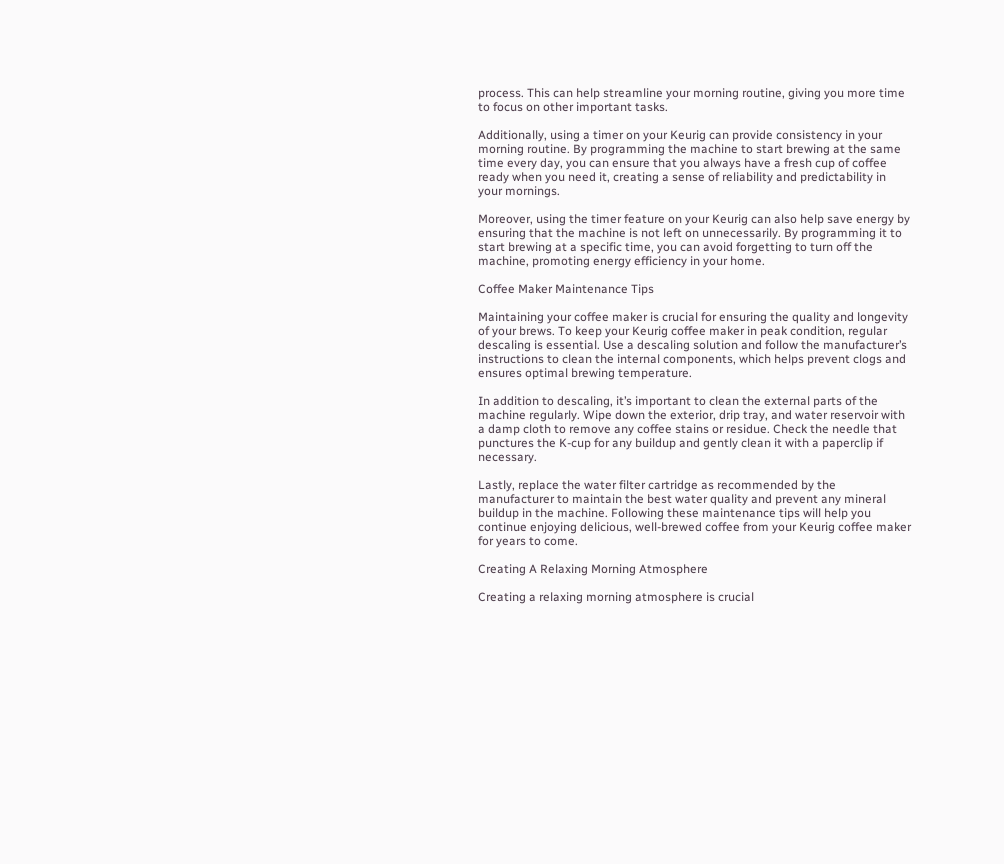process. This can help streamline your morning routine, giving you more time to focus on other important tasks.

Additionally, using a timer on your Keurig can provide consistency in your morning routine. By programming the machine to start brewing at the same time every day, you can ensure that you always have a fresh cup of coffee ready when you need it, creating a sense of reliability and predictability in your mornings.

Moreover, using the timer feature on your Keurig can also help save energy by ensuring that the machine is not left on unnecessarily. By programming it to start brewing at a specific time, you can avoid forgetting to turn off the machine, promoting energy efficiency in your home.

Coffee Maker Maintenance Tips

Maintaining your coffee maker is crucial for ensuring the quality and longevity of your brews. To keep your Keurig coffee maker in peak condition, regular descaling is essential. Use a descaling solution and follow the manufacturer’s instructions to clean the internal components, which helps prevent clogs and ensures optimal brewing temperature.

In addition to descaling, it’s important to clean the external parts of the machine regularly. Wipe down the exterior, drip tray, and water reservoir with a damp cloth to remove any coffee stains or residue. Check the needle that punctures the K-cup for any buildup and gently clean it with a paperclip if necessary.

Lastly, replace the water filter cartridge as recommended by the manufacturer to maintain the best water quality and prevent any mineral buildup in the machine. Following these maintenance tips will help you continue enjoying delicious, well-brewed coffee from your Keurig coffee maker for years to come.

Creating A Relaxing Morning Atmosphere

Creating a relaxing morning atmosphere is crucial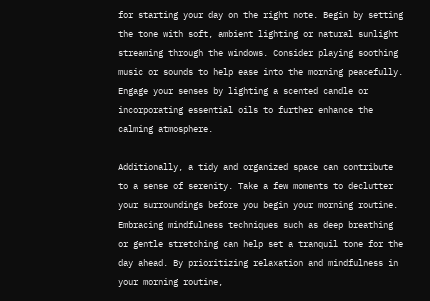for starting your day on the right note. Begin by setting the tone with soft, ambient lighting or natural sunlight streaming through the windows. Consider playing soothing music or sounds to help ease into the morning peacefully. Engage your senses by lighting a scented candle or incorporating essential oils to further enhance the calming atmosphere.

Additionally, a tidy and organized space can contribute to a sense of serenity. Take a few moments to declutter your surroundings before you begin your morning routine. Embracing mindfulness techniques such as deep breathing or gentle stretching can help set a tranquil tone for the day ahead. By prioritizing relaxation and mindfulness in your morning routine,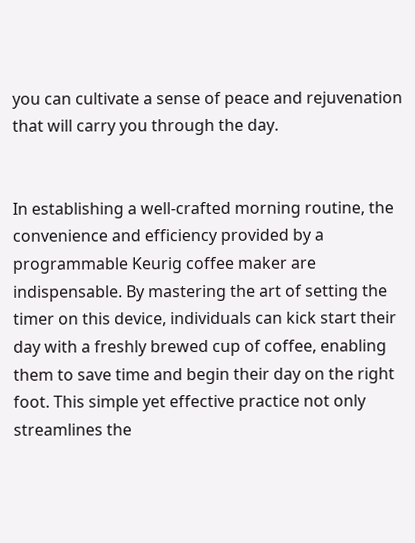you can cultivate a sense of peace and rejuvenation that will carry you through the day.


In establishing a well-crafted morning routine, the convenience and efficiency provided by a programmable Keurig coffee maker are indispensable. By mastering the art of setting the timer on this device, individuals can kick start their day with a freshly brewed cup of coffee, enabling them to save time and begin their day on the right foot. This simple yet effective practice not only streamlines the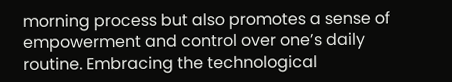morning process but also promotes a sense of empowerment and control over one’s daily routine. Embracing the technological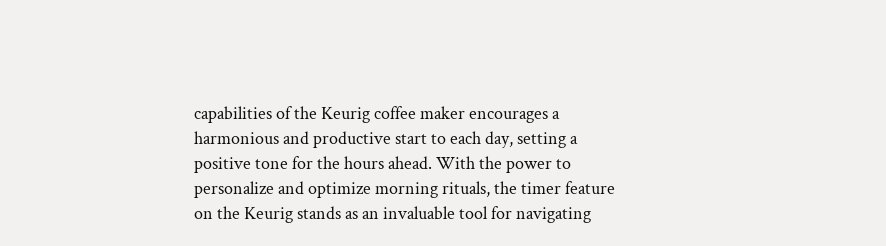capabilities of the Keurig coffee maker encourages a harmonious and productive start to each day, setting a positive tone for the hours ahead. With the power to personalize and optimize morning rituals, the timer feature on the Keurig stands as an invaluable tool for navigating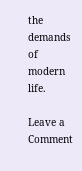the demands of modern life.

Leave a Comment